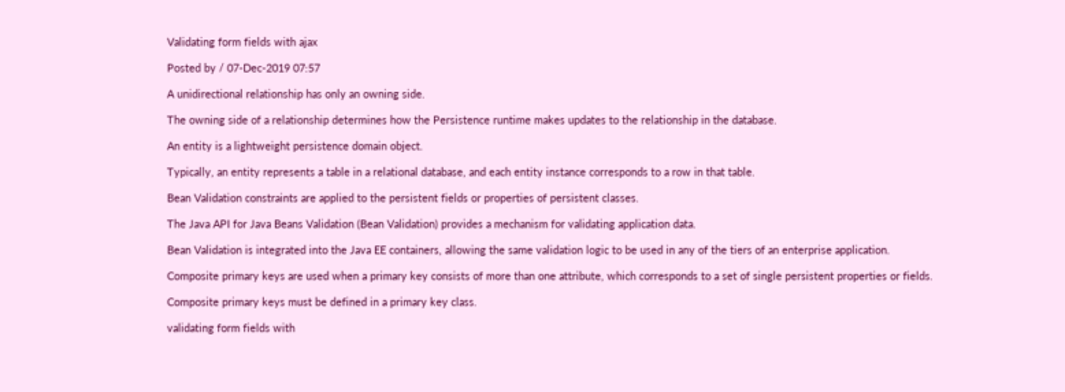Validating form fields with ajax

Posted by / 07-Dec-2019 07:57

A unidirectional relationship has only an owning side.

The owning side of a relationship determines how the Persistence runtime makes updates to the relationship in the database.

An entity is a lightweight persistence domain object.

Typically, an entity represents a table in a relational database, and each entity instance corresponds to a row in that table.

Bean Validation constraints are applied to the persistent fields or properties of persistent classes.

The Java API for Java Beans Validation (Bean Validation) provides a mechanism for validating application data.

Bean Validation is integrated into the Java EE containers, allowing the same validation logic to be used in any of the tiers of an enterprise application.

Composite primary keys are used when a primary key consists of more than one attribute, which corresponds to a set of single persistent properties or fields.

Composite primary keys must be defined in a primary key class.

validating form fields with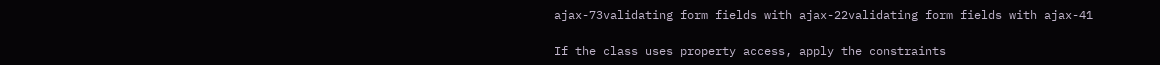ajax-73validating form fields with ajax-22validating form fields with ajax-41

If the class uses property access, apply the constraints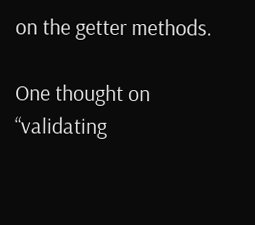on the getter methods.

One thought on “validating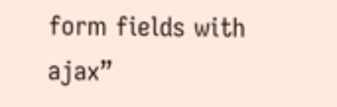form fields with ajax”